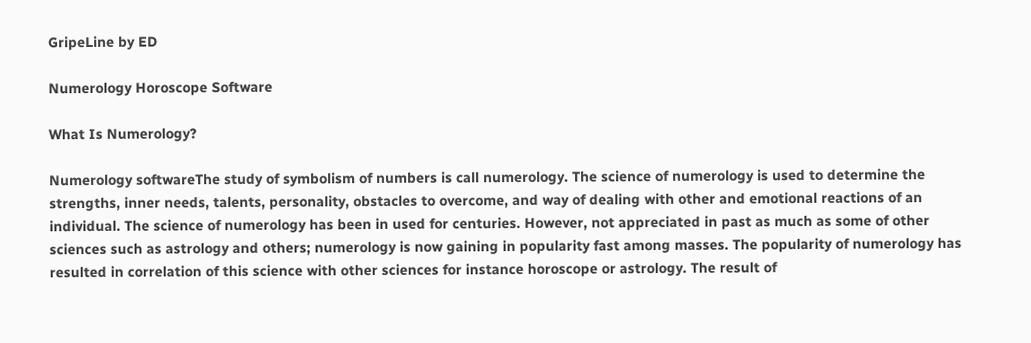GripeLine by ED

Numerology Horoscope Software

What Is Numerology?

Numerology softwareThe study of symbolism of numbers is call numerology. The science of numerology is used to determine the strengths, inner needs, talents, personality, obstacles to overcome, and way of dealing with other and emotional reactions of an individual. The science of numerology has been in used for centuries. However, not appreciated in past as much as some of other sciences such as astrology and others; numerology is now gaining in popularity fast among masses. The popularity of numerology has resulted in correlation of this science with other sciences for instance horoscope or astrology. The result of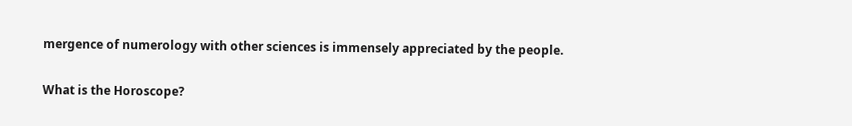mergence of numerology with other sciences is immensely appreciated by the people.

What is the Horoscope?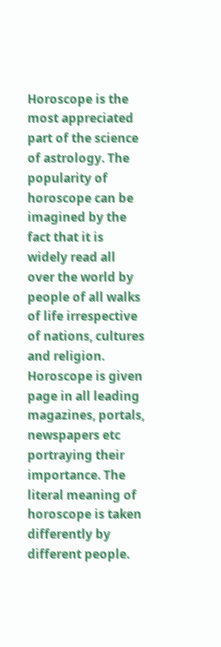Horoscope is the most appreciated part of the science of astrology. The popularity of horoscope can be imagined by the fact that it is widely read all over the world by people of all walks of life irrespective of nations, cultures and religion. Horoscope is given page in all leading magazines, portals, newspapers etc portraying their importance. The literal meaning of horoscope is taken differently by different people.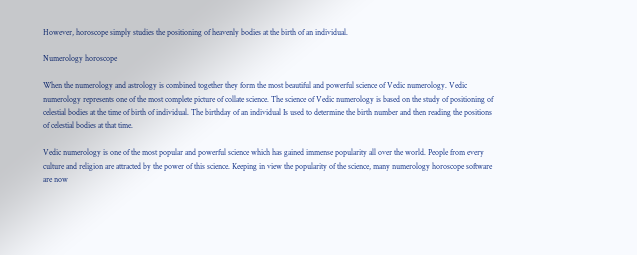However, horoscope simply studies the positioning of heavenly bodies at the birth of an individual.

Numerology horoscope

When the numerology and astrology is combined together they form the most beautiful and powerful science of Vedic numerology. Vedic numerology represents one of the most complete picture of collate science. The science of Vedic numerology is based on the study of positioning of celestial bodies at the time of birth of individual. The birthday of an individual Is used to determine the birth number and then reading the positions of celestial bodies at that time.

Vedic numerology is one of the most popular and powerful science which has gained immense popularity all over the world. People from every culture and religion are attracted by the power of this science. Keeping in view the popularity of the science, many numerology horoscope software are now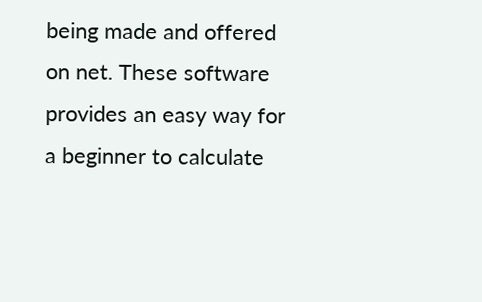being made and offered on net. These software provides an easy way for a beginner to calculate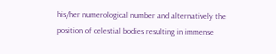his/her numerological number and alternatively the position of celestial bodies resulting in immense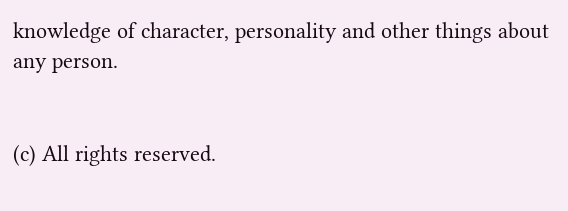knowledge of character, personality and other things about any person.


(c) All rights reserved.